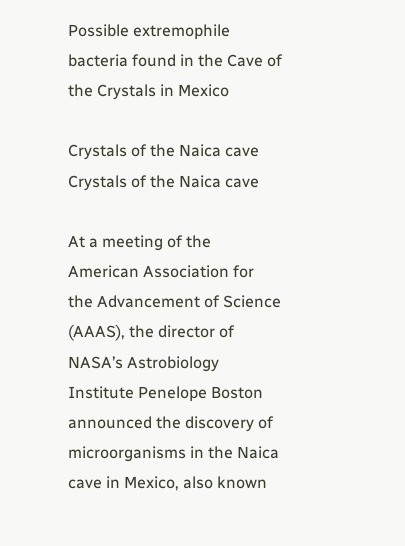Possible extremophile bacteria found in the Cave of the Crystals in Mexico

Crystals of the Naica cave
Crystals of the Naica cave

At a meeting of the American Association for the Advancement of Science (AAAS), the director of NASA’s Astrobiology Institute Penelope Boston announced the discovery of microorganisms in the Naica cave in Mexico, also known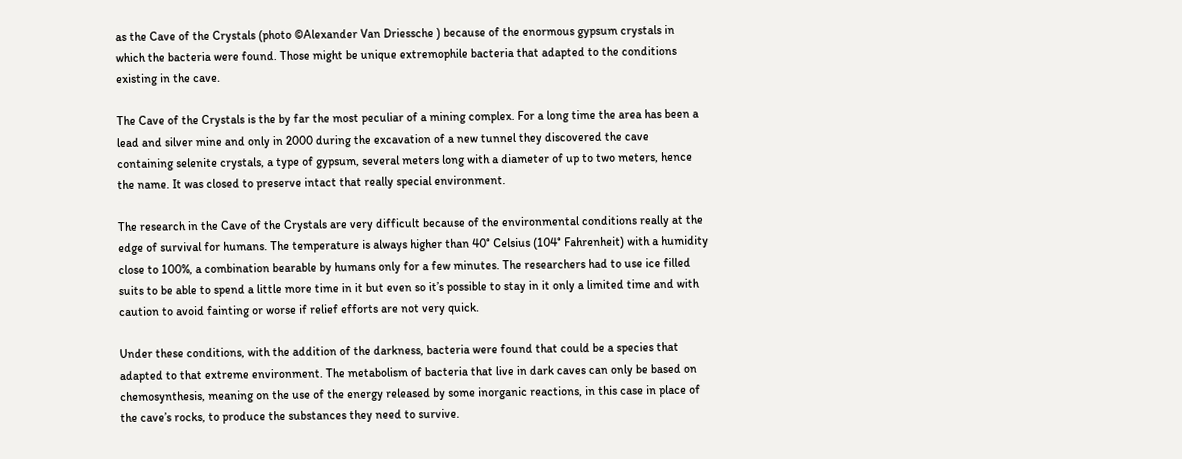as the Cave of the Crystals (photo ©Alexander Van Driessche ) because of the enormous gypsum crystals in which the bacteria were found. Those might be unique extremophile bacteria that adapted to the conditions existing in the cave.

The Cave of the Crystals is the by far the most peculiar of a mining complex. For a long time the area has been a lead and silver mine and only in 2000 during the excavation of a new tunnel they discovered the cave containing selenite crystals, a type of gypsum, several meters long with a diameter of up to two meters, hence the name. It was closed to preserve intact that really special environment.

The research in the Cave of the Crystals are very difficult because of the environmental conditions really at the edge of survival for humans. The temperature is always higher than 40° Celsius (104° Fahrenheit) with a humidity close to 100%, a combination bearable by humans only for a few minutes. The researchers had to use ice filled suits to be able to spend a little more time in it but even so it’s possible to stay in it only a limited time and with caution to avoid fainting or worse if relief efforts are not very quick.

Under these conditions, with the addition of the darkness, bacteria were found that could be a species that adapted to that extreme environment. The metabolism of bacteria that live in dark caves can only be based on chemosynthesis, meaning on the use of the energy released by some inorganic reactions, in this case in place of the cave’s rocks, to produce the substances they need to survive.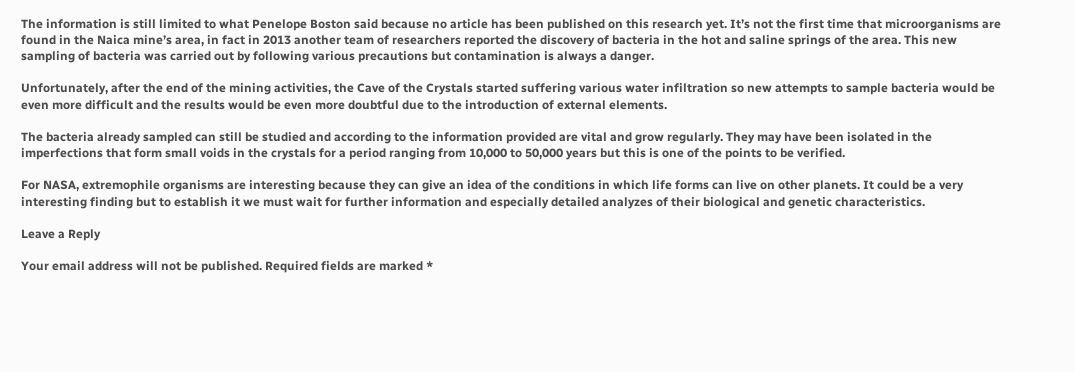The information is still limited to what Penelope Boston said because no article has been published on this research yet. It’s not the first time that microorganisms are found in the Naica mine’s area, in fact in 2013 another team of researchers reported the discovery of bacteria in the hot and saline springs of the area. This new sampling of bacteria was carried out by following various precautions but contamination is always a danger.

Unfortunately, after the end of the mining activities, the Cave of the Crystals started suffering various water infiltration so new attempts to sample bacteria would be even more difficult and the results would be even more doubtful due to the introduction of external elements.

The bacteria already sampled can still be studied and according to the information provided are vital and grow regularly. They may have been isolated in the imperfections that form small voids in the crystals for a period ranging from 10,000 to 50,000 years but this is one of the points to be verified.

For NASA, extremophile organisms are interesting because they can give an idea of the conditions in which life forms can live on other planets. It could be a very interesting finding but to establish it we must wait for further information and especially detailed analyzes of their biological and genetic characteristics.

Leave a Reply

Your email address will not be published. Required fields are marked *